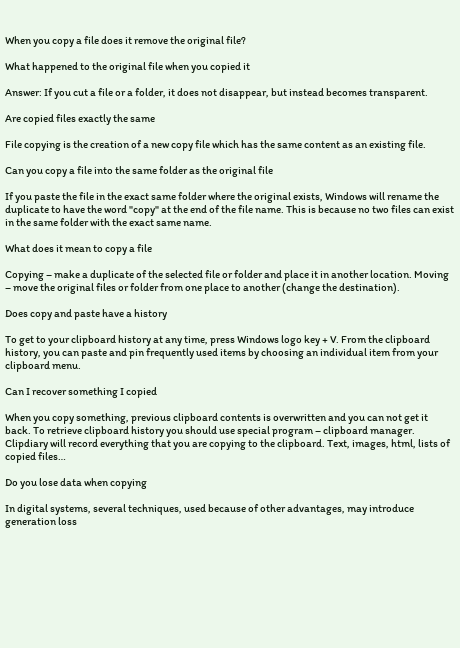When you copy a file does it remove the original file?

What happened to the original file when you copied it

Answer: If you cut a file or a folder, it does not disappear, but instead becomes transparent.

Are copied files exactly the same

File copying is the creation of a new copy file which has the same content as an existing file.

Can you copy a file into the same folder as the original file

If you paste the file in the exact same folder where the original exists, Windows will rename the duplicate to have the word "copy" at the end of the file name. This is because no two files can exist in the same folder with the exact same name.

What does it mean to copy a file

Copying – make a duplicate of the selected file or folder and place it in another location. Moving – move the original files or folder from one place to another (change the destination).

Does copy and paste have a history

To get to your clipboard history at any time, press Windows logo key + V. From the clipboard history, you can paste and pin frequently used items by choosing an individual item from your clipboard menu.

Can I recover something I copied

When you copy something, previous clipboard contents is overwritten and you can not get it back. To retrieve clipboard history you should use special program – clipboard manager. Clipdiary will record everything that you are copying to the clipboard. Text, images, html, lists of copied files…

Do you lose data when copying

In digital systems, several techniques, used because of other advantages, may introduce generation loss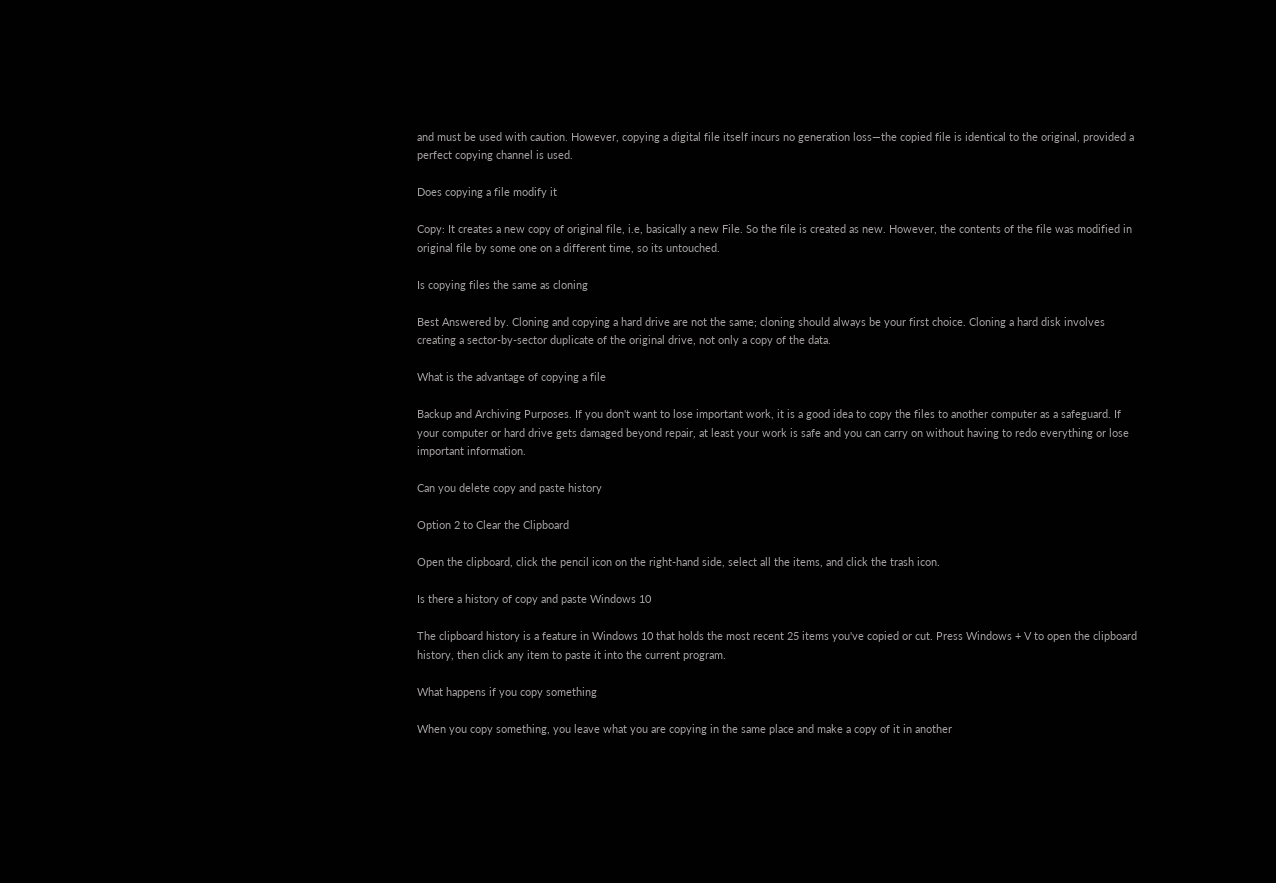and must be used with caution. However, copying a digital file itself incurs no generation loss—the copied file is identical to the original, provided a perfect copying channel is used.

Does copying a file modify it

Copy: It creates a new copy of original file, i.e, basically a new File. So the file is created as new. However, the contents of the file was modified in original file by some one on a different time, so its untouched.

Is copying files the same as cloning

Best Answered by. Cloning and copying a hard drive are not the same; cloning should always be your first choice. Cloning a hard disk involves creating a sector-by-sector duplicate of the original drive, not only a copy of the data.

What is the advantage of copying a file

Backup and Archiving Purposes. If you don't want to lose important work, it is a good idea to copy the files to another computer as a safeguard. If your computer or hard drive gets damaged beyond repair, at least your work is safe and you can carry on without having to redo everything or lose important information.

Can you delete copy and paste history

Option 2 to Clear the Clipboard

Open the clipboard, click the pencil icon on the right-hand side, select all the items, and click the trash icon.

Is there a history of copy and paste Windows 10

The clipboard history is a feature in Windows 10 that holds the most recent 25 items you've copied or cut. Press Windows + V to open the clipboard history, then click any item to paste it into the current program.

What happens if you copy something

When you copy something, you leave what you are copying in the same place and make a copy of it in another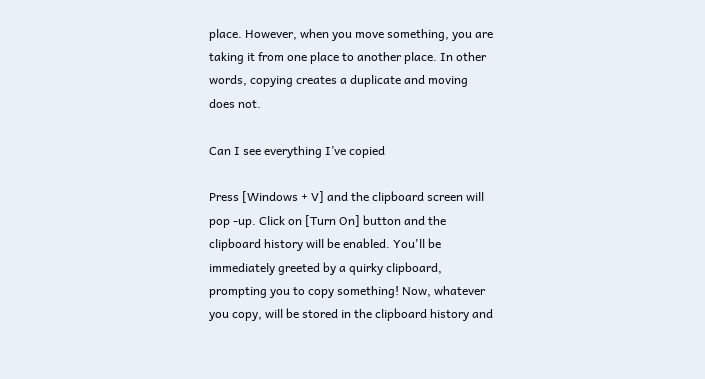place. However, when you move something, you are taking it from one place to another place. In other words, copying creates a duplicate and moving does not.

Can I see everything I’ve copied

Press [Windows + V] and the clipboard screen will pop -up. Click on [Turn On] button and the clipboard history will be enabled. You'll be immediately greeted by a quirky clipboard, prompting you to copy something! Now, whatever you copy, will be stored in the clipboard history and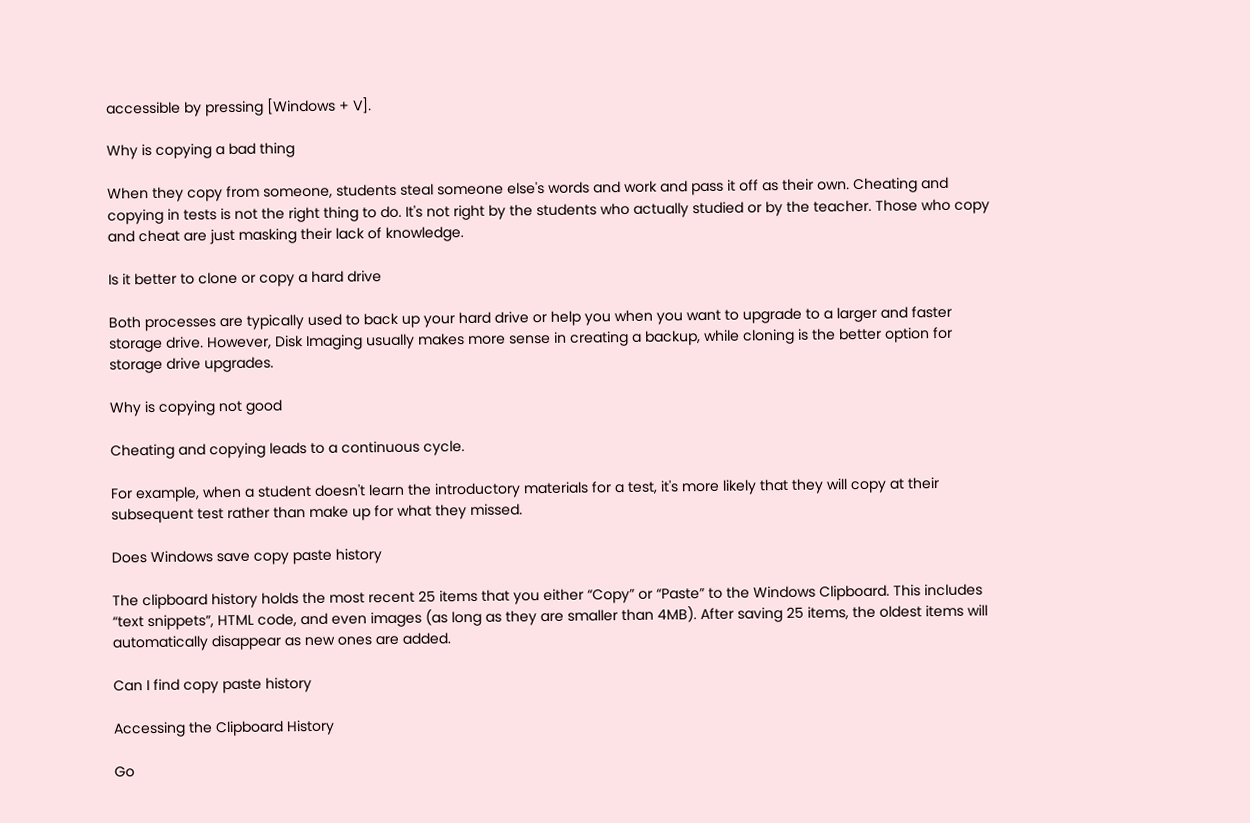accessible by pressing [Windows + V].

Why is copying a bad thing

When they copy from someone, students steal someone else's words and work and pass it off as their own. Cheating and copying in tests is not the right thing to do. It's not right by the students who actually studied or by the teacher. Those who copy and cheat are just masking their lack of knowledge.

Is it better to clone or copy a hard drive

Both processes are typically used to back up your hard drive or help you when you want to upgrade to a larger and faster storage drive. However, Disk Imaging usually makes more sense in creating a backup, while cloning is the better option for storage drive upgrades.

Why is copying not good

Cheating and copying leads to a continuous cycle.

For example, when a student doesn't learn the introductory materials for a test, it's more likely that they will copy at their subsequent test rather than make up for what they missed.

Does Windows save copy paste history

The clipboard history holds the most recent 25 items that you either “Copy” or “Paste” to the Windows Clipboard. This includes “text snippets”, HTML code, and even images (as long as they are smaller than 4MB). After saving 25 items, the oldest items will automatically disappear as new ones are added.

Can I find copy paste history

Accessing the Clipboard History

Go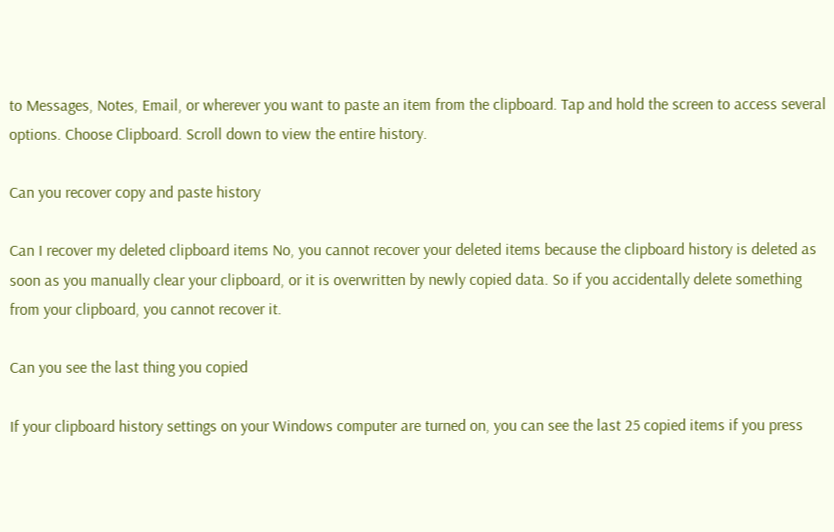to Messages, Notes, Email, or wherever you want to paste an item from the clipboard. Tap and hold the screen to access several options. Choose Clipboard. Scroll down to view the entire history.

Can you recover copy and paste history

Can I recover my deleted clipboard items No, you cannot recover your deleted items because the clipboard history is deleted as soon as you manually clear your clipboard, or it is overwritten by newly copied data. So if you accidentally delete something from your clipboard, you cannot recover it.

Can you see the last thing you copied

If your clipboard history settings on your Windows computer are turned on, you can see the last 25 copied items if you press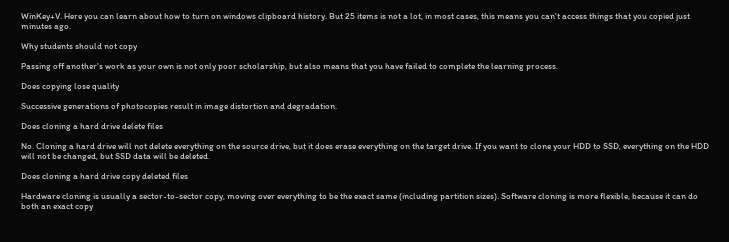WinKey+V. Here you can learn about how to turn on windows clipboard history. But 25 items is not a lot, in most cases, this means you can't access things that you copied just minutes ago.

Why students should not copy

Passing off another's work as your own is not only poor scholarship, but also means that you have failed to complete the learning process.

Does copying lose quality

Successive generations of photocopies result in image distortion and degradation.

Does cloning a hard drive delete files

No. Cloning a hard drive will not delete everything on the source drive, but it does erase everything on the target drive. If you want to clone your HDD to SSD, everything on the HDD will not be changed, but SSD data will be deleted.

Does cloning a hard drive copy deleted files

Hardware cloning is usually a sector-to-sector copy, moving over everything to be the exact same (including partition sizes). Software cloning is more flexible, because it can do both an exact copy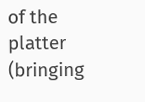of the platter (bringing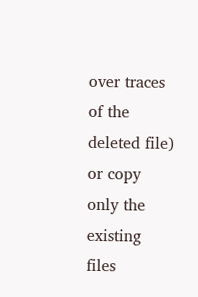over traces of the deleted file) or copy only the existing files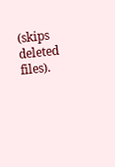(skips deleted files).